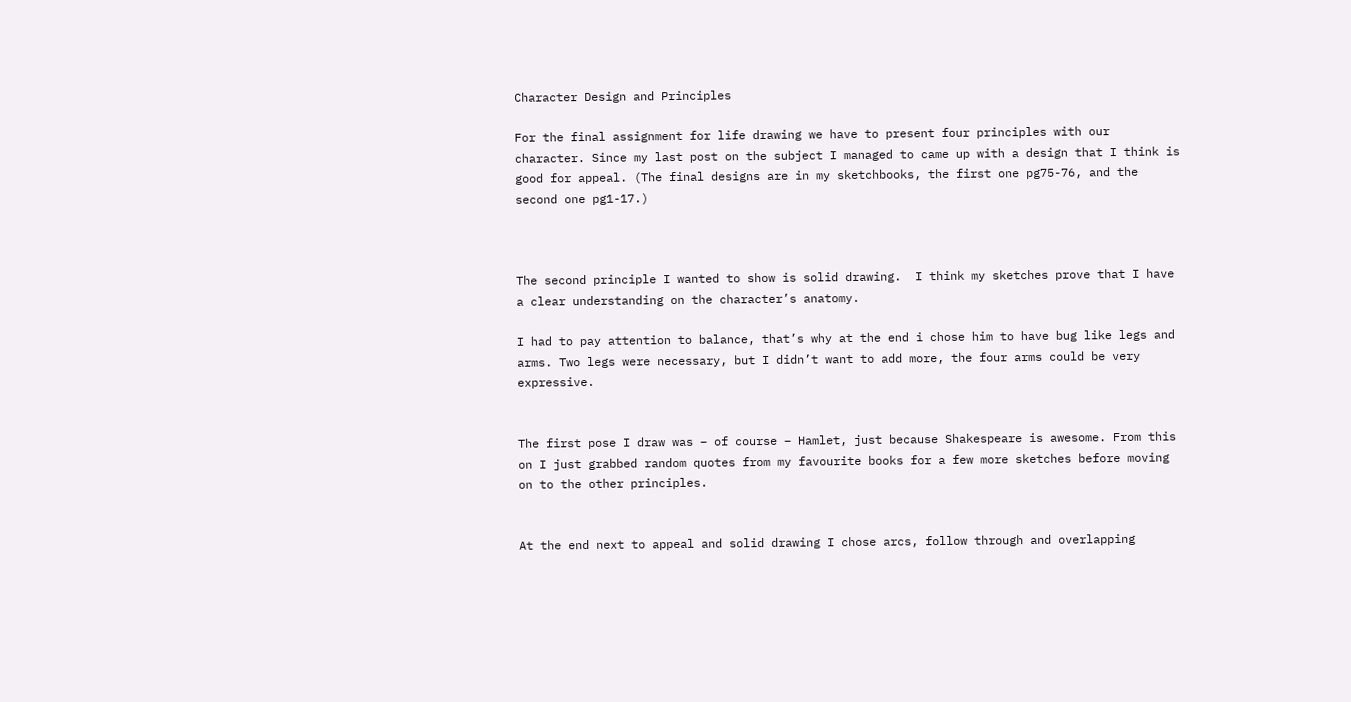Character Design and Principles

For the final assignment for life drawing we have to present four principles with our character. Since my last post on the subject I managed to came up with a design that I think is good for appeal. (The final designs are in my sketchbooks, the first one pg75-76, and the second one pg1-17.)



The second principle I wanted to show is solid drawing.  I think my sketches prove that I have a clear understanding on the character’s anatomy.

I had to pay attention to balance, that’s why at the end i chose him to have bug like legs and arms. Two legs were necessary, but I didn’t want to add more, the four arms could be very expressive.


The first pose I draw was – of course – Hamlet, just because Shakespeare is awesome. From this on I just grabbed random quotes from my favourite books for a few more sketches before moving on to the other principles.


At the end next to appeal and solid drawing I chose arcs, follow through and overlapping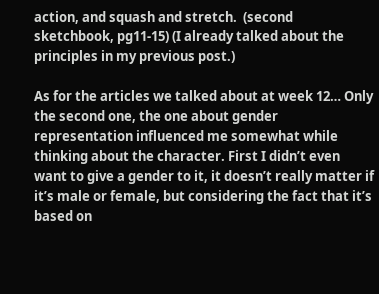action, and squash and stretch.  (second sketchbook, pg11-15) (I already talked about the principles in my previous post.)

As for the articles we talked about at week 12… Only the second one, the one about gender representation influenced me somewhat while thinking about the character. First I didn’t even want to give a gender to it, it doesn’t really matter if it’s male or female, but considering the fact that it’s based on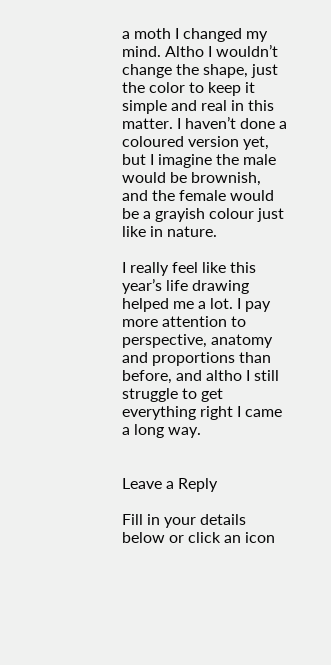a moth I changed my mind. Altho I wouldn’t change the shape, just the color to keep it simple and real in this matter. I haven’t done a coloured version yet, but I imagine the male would be brownish, and the female would be a grayish colour just like in nature.

I really feel like this year’s life drawing helped me a lot. I pay more attention to perspective, anatomy and proportions than before, and altho I still struggle to get everything right I came a long way.


Leave a Reply

Fill in your details below or click an icon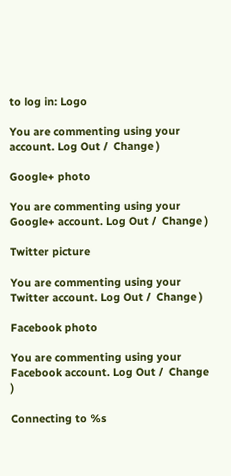to log in: Logo

You are commenting using your account. Log Out /  Change )

Google+ photo

You are commenting using your Google+ account. Log Out /  Change )

Twitter picture

You are commenting using your Twitter account. Log Out /  Change )

Facebook photo

You are commenting using your Facebook account. Log Out /  Change )

Connecting to %s